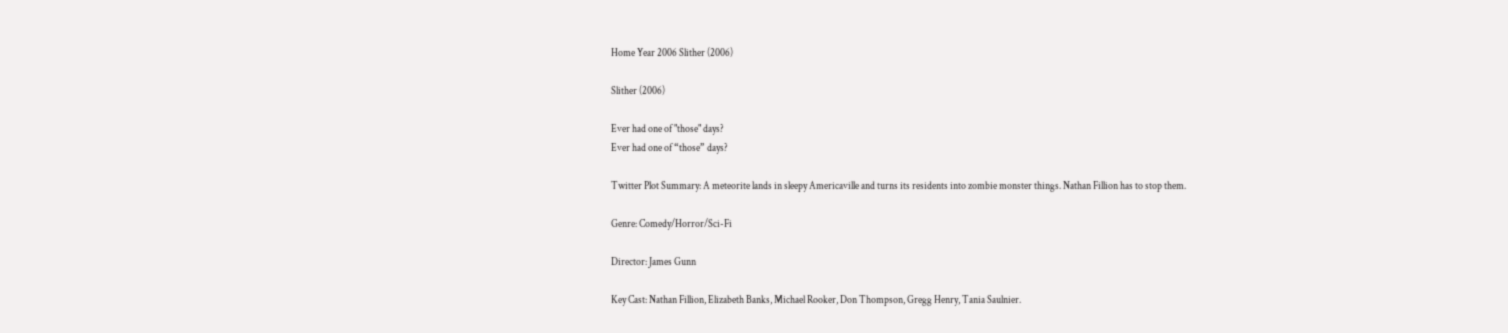Home Year 2006 Slither (2006)

Slither (2006)

Ever had one of "those" days?
Ever had one of “those” days?

Twitter Plot Summary: A meteorite lands in sleepy Americaville and turns its residents into zombie monster things. Nathan Fillion has to stop them.

Genre: Comedy/Horror/Sci-Fi

Director: James Gunn

Key Cast: Nathan Fillion, Elizabeth Banks, Michael Rooker, Don Thompson, Gregg Henry, Tania Saulnier.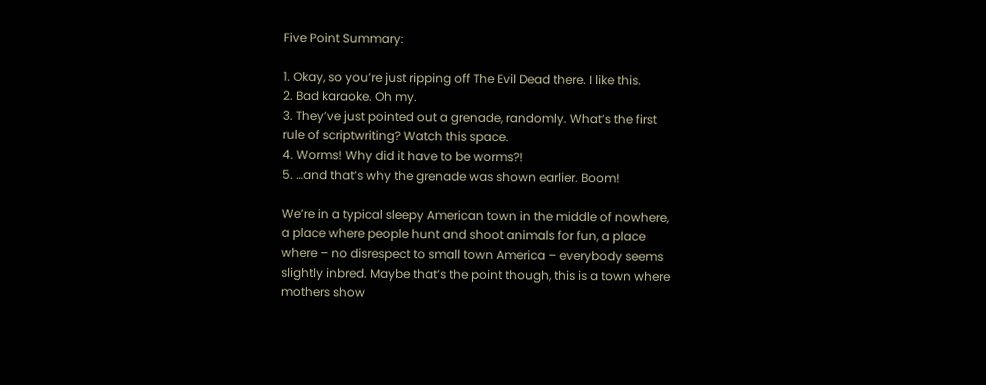Five Point Summary:

1. Okay, so you’re just ripping off The Evil Dead there. I like this.
2. Bad karaoke. Oh my.
3. They’ve just pointed out a grenade, randomly. What’s the first rule of scriptwriting? Watch this space.
4. Worms! Why did it have to be worms?!
5. …and that’s why the grenade was shown earlier. Boom!

We’re in a typical sleepy American town in the middle of nowhere, a place where people hunt and shoot animals for fun, a place where – no disrespect to small town America – everybody seems slightly inbred. Maybe that’s the point though, this is a town where mothers show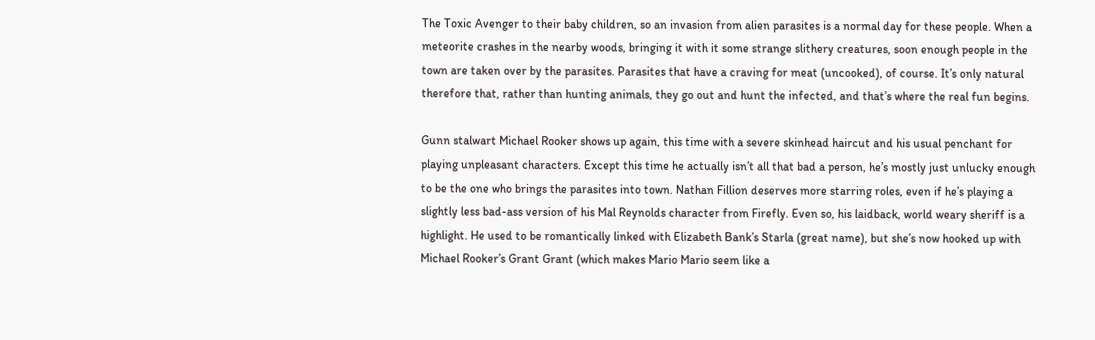The Toxic Avenger to their baby children, so an invasion from alien parasites is a normal day for these people. When a meteorite crashes in the nearby woods, bringing it with it some strange slithery creatures, soon enough people in the town are taken over by the parasites. Parasites that have a craving for meat (uncooked), of course. It’s only natural therefore that, rather than hunting animals, they go out and hunt the infected, and that’s where the real fun begins.

Gunn stalwart Michael Rooker shows up again, this time with a severe skinhead haircut and his usual penchant for playing unpleasant characters. Except this time he actually isn’t all that bad a person, he’s mostly just unlucky enough to be the one who brings the parasites into town. Nathan Fillion deserves more starring roles, even if he’s playing a slightly less bad-ass version of his Mal Reynolds character from Firefly. Even so, his laidback, world weary sheriff is a highlight. He used to be romantically linked with Elizabeth Bank’s Starla (great name), but she’s now hooked up with Michael Rooker’s Grant Grant (which makes Mario Mario seem like a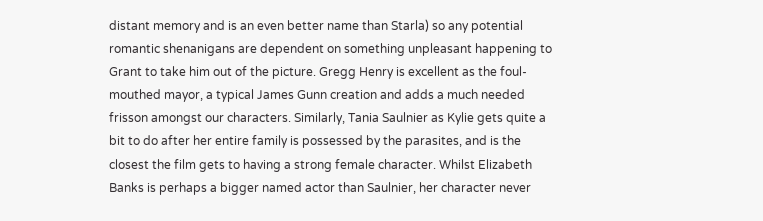distant memory and is an even better name than Starla) so any potential romantic shenanigans are dependent on something unpleasant happening to Grant to take him out of the picture. Gregg Henry is excellent as the foul-mouthed mayor, a typical James Gunn creation and adds a much needed frisson amongst our characters. Similarly, Tania Saulnier as Kylie gets quite a bit to do after her entire family is possessed by the parasites, and is the closest the film gets to having a strong female character. Whilst Elizabeth Banks is perhaps a bigger named actor than Saulnier, her character never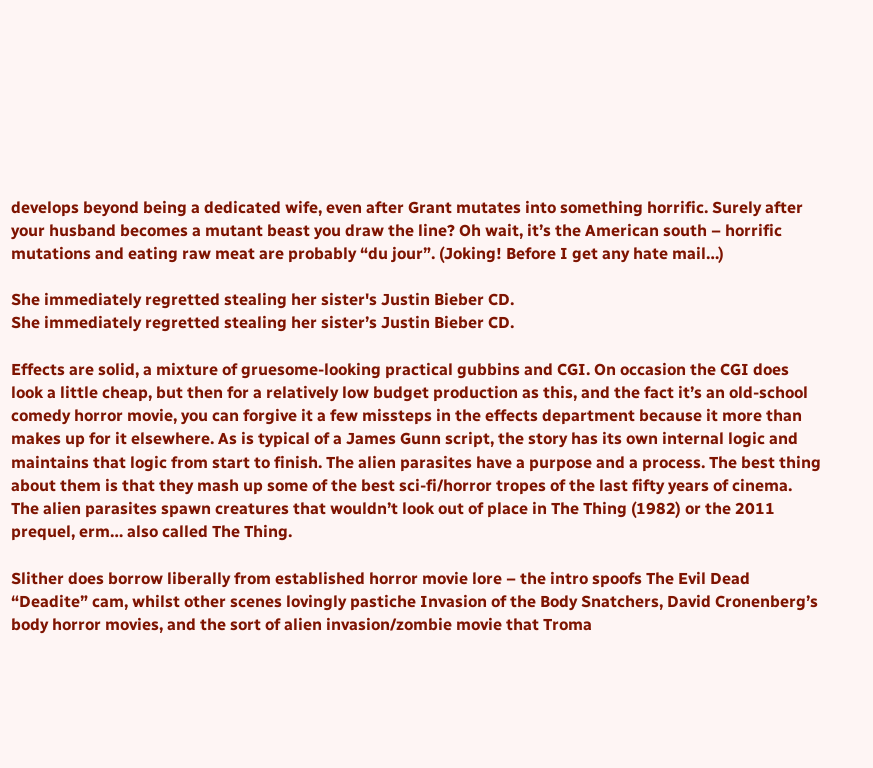develops beyond being a dedicated wife, even after Grant mutates into something horrific. Surely after your husband becomes a mutant beast you draw the line? Oh wait, it’s the American south – horrific mutations and eating raw meat are probably “du jour”. (Joking! Before I get any hate mail…)

She immediately regretted stealing her sister's Justin Bieber CD.
She immediately regretted stealing her sister’s Justin Bieber CD.

Effects are solid, a mixture of gruesome-looking practical gubbins and CGI. On occasion the CGI does look a little cheap, but then for a relatively low budget production as this, and the fact it’s an old-school comedy horror movie, you can forgive it a few missteps in the effects department because it more than makes up for it elsewhere. As is typical of a James Gunn script, the story has its own internal logic and maintains that logic from start to finish. The alien parasites have a purpose and a process. The best thing about them is that they mash up some of the best sci-fi/horror tropes of the last fifty years of cinema. The alien parasites spawn creatures that wouldn’t look out of place in The Thing (1982) or the 2011 prequel, erm… also called The Thing.

Slither does borrow liberally from established horror movie lore – the intro spoofs The Evil Dead “Deadite” cam, whilst other scenes lovingly pastiche Invasion of the Body Snatchers, David Cronenberg’s body horror movies, and the sort of alien invasion/zombie movie that Troma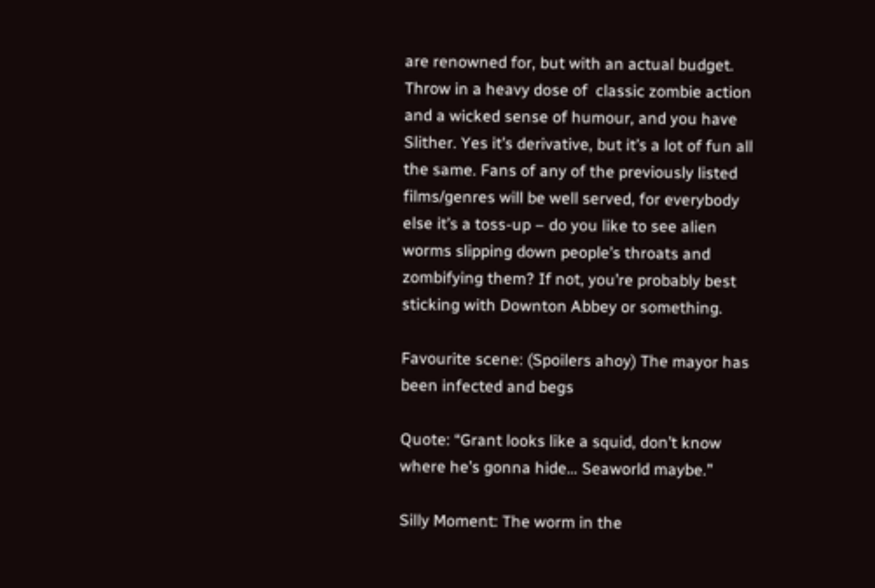are renowned for, but with an actual budget. Throw in a heavy dose of  classic zombie action and a wicked sense of humour, and you have Slither. Yes it’s derivative, but it’s a lot of fun all the same. Fans of any of the previously listed films/genres will be well served, for everybody else it’s a toss-up – do you like to see alien worms slipping down people’s throats and zombifying them? If not, you’re probably best sticking with Downton Abbey or something.

Favourite scene: (Spoilers ahoy) The mayor has been infected and begs

Quote: “Grant looks like a squid, don’t know where he’s gonna hide… Seaworld maybe.”

Silly Moment: The worm in the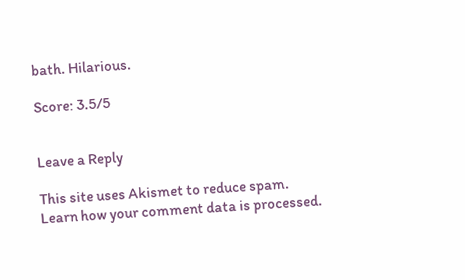bath. Hilarious.

Score: 3.5/5


Leave a Reply

This site uses Akismet to reduce spam. Learn how your comment data is processed.